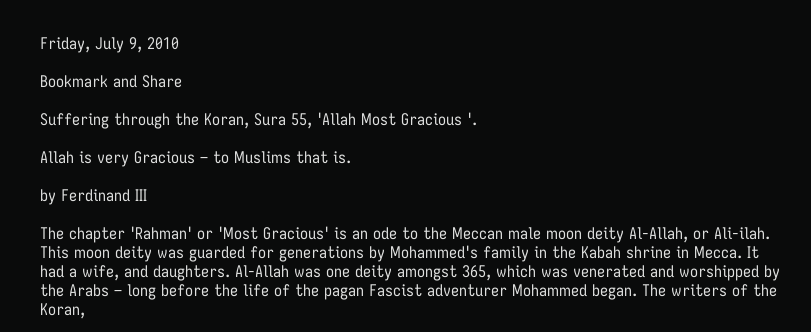Friday, July 9, 2010

Bookmark and Share

Suffering through the Koran, Sura 55, 'Allah Most Gracious '.

Allah is very Gracious – to Muslims that is.

by Ferdinand III

The chapter 'Rahman' or 'Most Gracious' is an ode to the Meccan male moon deity Al-Allah, or Ali-ilah. This moon deity was guarded for generations by Mohammed's family in the Kabah shrine in Mecca. It had a wife, and daughters. Al-Allah was one deity amongst 365, which was venerated and worshipped by the Arabs – long before the life of the pagan Fascist adventurer Mohammed began. The writers of the Koran,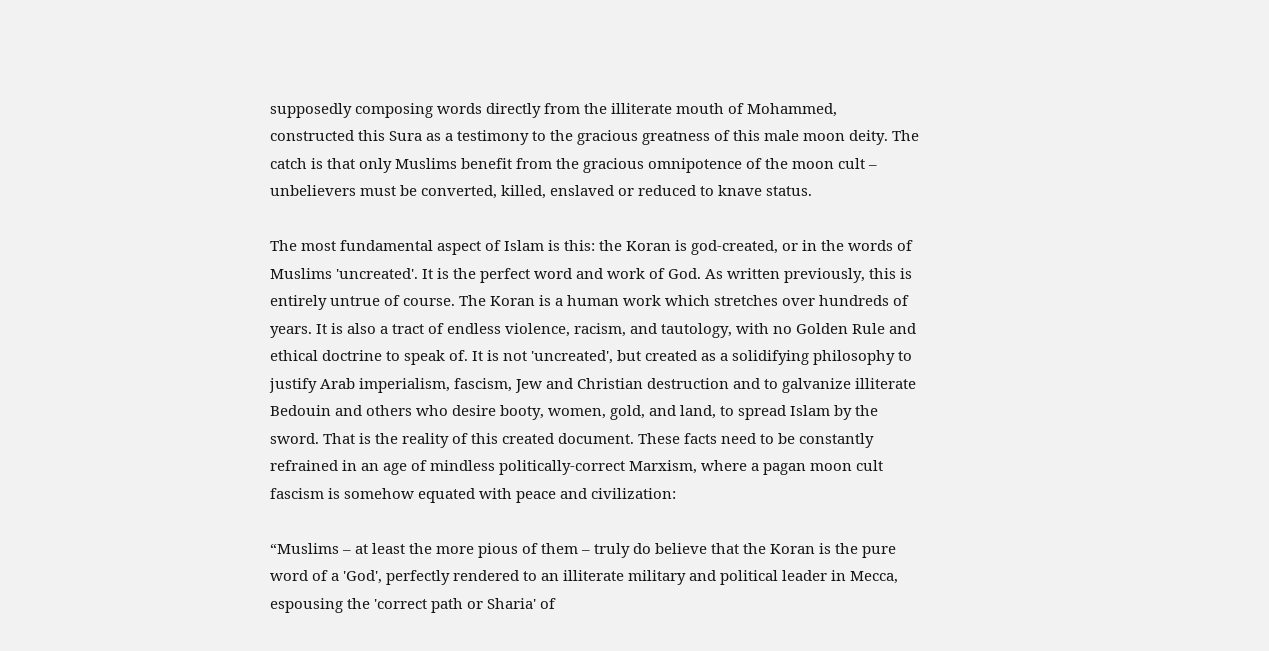supposedly composing words directly from the illiterate mouth of Mohammed, constructed this Sura as a testimony to the gracious greatness of this male moon deity. The catch is that only Muslims benefit from the gracious omnipotence of the moon cult – unbelievers must be converted, killed, enslaved or reduced to knave status.

The most fundamental aspect of Islam is this: the Koran is god-created, or in the words of Muslims 'uncreated'. It is the perfect word and work of God. As written previously, this is entirely untrue of course. The Koran is a human work which stretches over hundreds of years. It is also a tract of endless violence, racism, and tautology, with no Golden Rule and ethical doctrine to speak of. It is not 'uncreated', but created as a solidifying philosophy to justify Arab imperialism, fascism, Jew and Christian destruction and to galvanize illiterate Bedouin and others who desire booty, women, gold, and land, to spread Islam by the sword. That is the reality of this created document. These facts need to be constantly refrained in an age of mindless politically-correct Marxism, where a pagan moon cult fascism is somehow equated with peace and civilization:

“Muslims – at least the more pious of them – truly do believe that the Koran is the pure word of a 'God', perfectly rendered to an illiterate military and political leader in Mecca, espousing the 'correct path or Sharia' of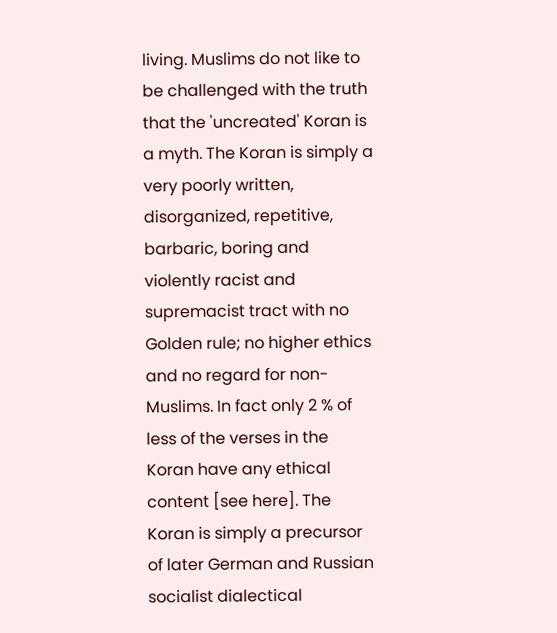living. Muslims do not like to be challenged with the truth that the 'uncreated' Koran is a myth. The Koran is simply a very poorly written, disorganized, repetitive, barbaric, boring and violently racist and supremacist tract with no Golden rule; no higher ethics and no regard for non-Muslims. In fact only 2 % of less of the verses in the Koran have any ethical content [see here]. The Koran is simply a precursor of later German and Russian socialist dialectical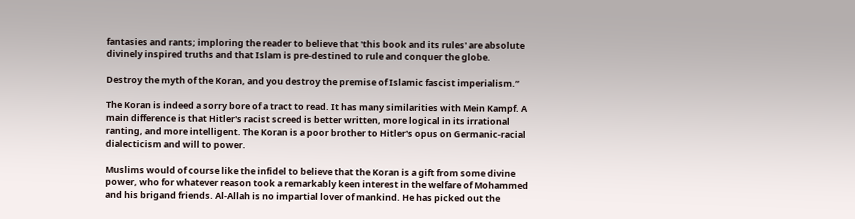fantasies and rants; imploring the reader to believe that 'this book and its rules' are absolute divinely inspired truths and that Islam is pre-destined to rule and conquer the globe.

Destroy the myth of the Koran, and you destroy the premise of Islamic fascist imperialism.”

The Koran is indeed a sorry bore of a tract to read. It has many similarities with Mein Kampf. A main difference is that Hitler's racist screed is better written, more logical in its irrational ranting, and more intelligent. The Koran is a poor brother to Hitler's opus on Germanic-racial dialecticism and will to power.

Muslims would of course like the infidel to believe that the Koran is a gift from some divine power, who for whatever reason took a remarkably keen interest in the welfare of Mohammed and his brigand friends. Al-Allah is no impartial lover of mankind. He has picked out the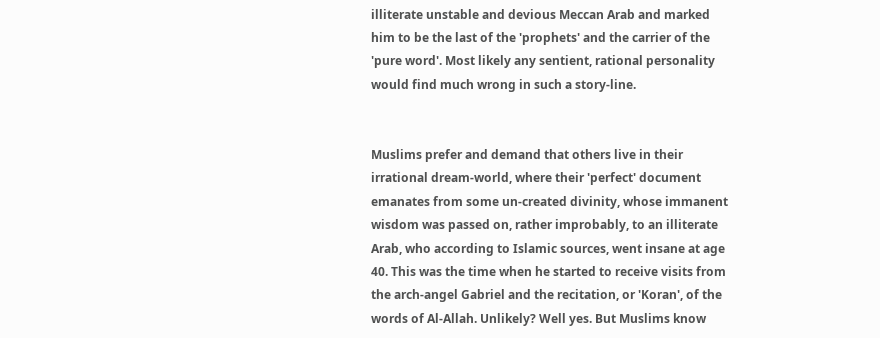illiterate unstable and devious Meccan Arab and marked him to be the last of the 'prophets' and the carrier of the 'pure word'. Most likely any sentient, rational personality would find much wrong in such a story-line.


Muslims prefer and demand that others live in their irrational dream-world, where their 'perfect' document emanates from some un-created divinity, whose immanent wisdom was passed on, rather improbably, to an illiterate Arab, who according to Islamic sources, went insane at age 40. This was the time when he started to receive visits from the arch-angel Gabriel and the recitation, or 'Koran', of the words of Al-Allah. Unlikely? Well yes. But Muslims know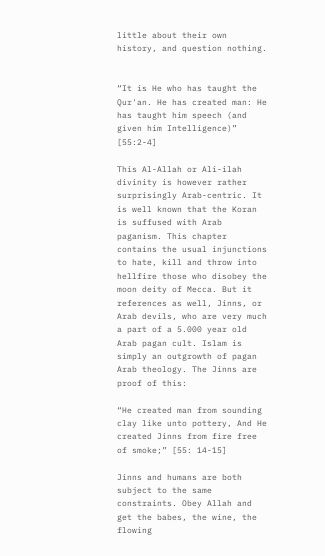little about their own history, and question nothing.


“It is He who has taught the Qur'an. He has created man: He has taught him speech (and given him Intelligence)” [55:2-4]

This Al-Allah or Ali-ilah divinity is however rather surprisingly Arab-centric. It is well known that the Koran is suffused with Arab paganism. This chapter contains the usual injunctions to hate, kill and throw into hellfire those who disobey the moon deity of Mecca. But it references as well, Jinns, or Arab devils, who are very much a part of a 5.000 year old Arab pagan cult. Islam is simply an outgrowth of pagan Arab theology. The Jinns are proof of this:

“He created man from sounding clay like unto pottery, And He created Jinns from fire free of smoke;” [55: 14-15]

Jinns and humans are both subject to the same constraints. Obey Allah and get the babes, the wine, the flowing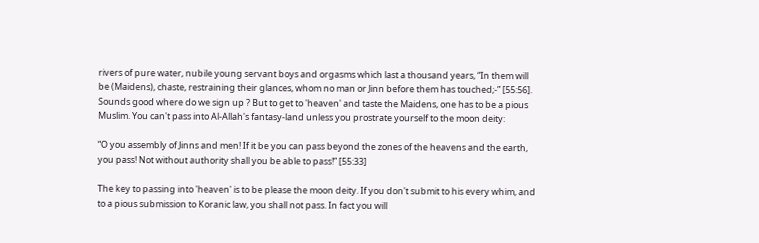rivers of pure water, nubile young servant boys and orgasms which last a thousand years, “In them will be (Maidens), chaste, restraining their glances, whom no man or Jinn before them has touched;-” [55:56]. Sounds good where do we sign up ? But to get to 'heaven' and taste the Maidens, one has to be a pious Muslim. You can't pass into Al-Allah's fantasy-land unless you prostrate yourself to the moon deity:

“O you assembly of Jinns and men! If it be you can pass beyond the zones of the heavens and the earth, you pass! Not without authority shall you be able to pass!” [55:33]

The key to passing into 'heaven' is to be please the moon deity. If you don't submit to his every whim, and to a pious submission to Koranic law, you shall not pass. In fact you will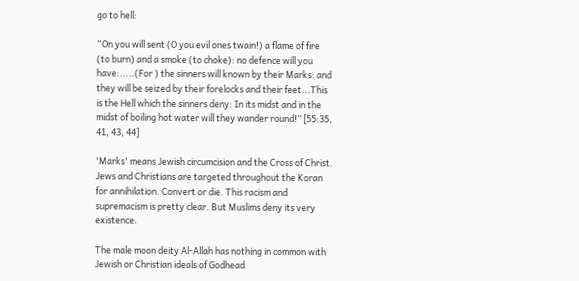go to hell:

“On you will sent (O you evil ones twain!) a flame of fire (to burn) and a smoke (to choke): no defence will you have:.....(For ) the sinners will known by their Marks: and they will be seized by their forelocks and their feet...This is the Hell which the sinners deny: In its midst and in the midst of boiling hot water will they wander round!” [55:35, 41, 43, 44]

'Marks' means Jewish circumcision and the Cross of Christ. Jews and Christians are targeted throughout the Koran for annihilation. Convert or die. This racism and supremacism is pretty clear. But Muslims deny its very existence.

The male moon deity Al-Allah has nothing in common with Jewish or Christian ideals of Godhead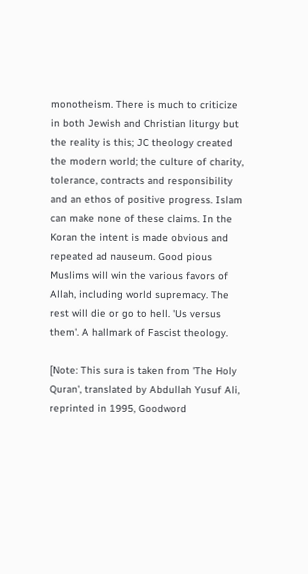monotheism. There is much to criticize in both Jewish and Christian liturgy but the reality is this; JC theology created the modern world; the culture of charity, tolerance, contracts and responsibility and an ethos of positive progress. Islam can make none of these claims. In the Koran the intent is made obvious and repeated ad nauseum. Good pious Muslims will win the various favors of Allah, including world supremacy. The rest will die or go to hell. 'Us versus them'. A hallmark of Fascist theology.

[Note: This sura is taken from 'The Holy Quran', translated by Abdullah Yusuf Ali, reprinted in 1995, Goodword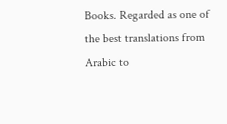Books. Regarded as one of the best translations from Arabic to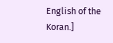English of the Koran.]